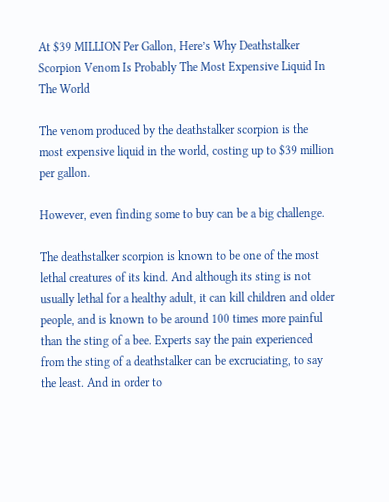At $39 MILLION Per Gallon, Here’s Why Deathstalker Scorpion Venom Is Probably The Most Expensive Liquid In The World

The venom produced by the deathstalker scorpion is the most expensive liquid in the world, costing up to $39 million per gallon.

However, even finding some to buy can be a big challenge.

The deathstalker scorpion is known to be one of the most lethal creatures of its kind. And although its sting is not usually lethal for a healthy adult, it can kill children and older people, and is known to be around 100 times more painful than the sting of a bee. Experts say the pain experienced from the sting of a deathstalker can be excruciating, to say the least. And in order to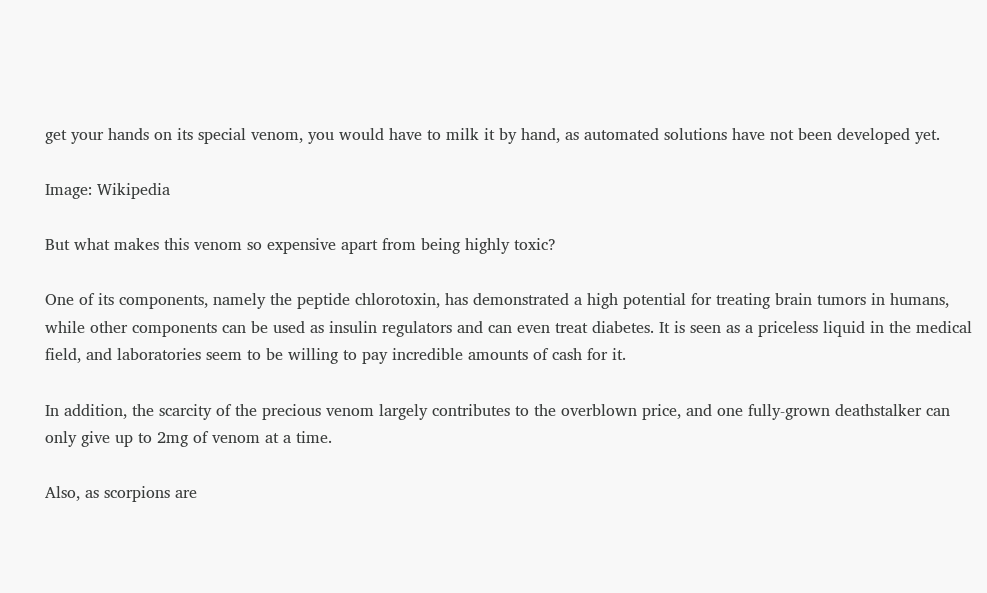get your hands on its special venom, you would have to milk it by hand, as automated solutions have not been developed yet.

Image: Wikipedia

But what makes this venom so expensive apart from being highly toxic?

One of its components, namely the peptide chlorotoxin, has demonstrated a high potential for treating brain tumors in humans, while other components can be used as insulin regulators and can even treat diabetes. It is seen as a priceless liquid in the medical field, and laboratories seem to be willing to pay incredible amounts of cash for it.

In addition, the scarcity of the precious venom largely contributes to the overblown price, and one fully-grown deathstalker can only give up to 2mg of venom at a time.

Also, as scorpions are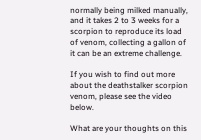normally being milked manually, and it takes 2 to 3 weeks for a scorpion to reproduce its load of venom, collecting a gallon of it can be an extreme challenge.

If you wish to find out more about the deathstalker scorpion venom, please see the video below.

What are your thoughts on this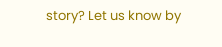story? Let us know by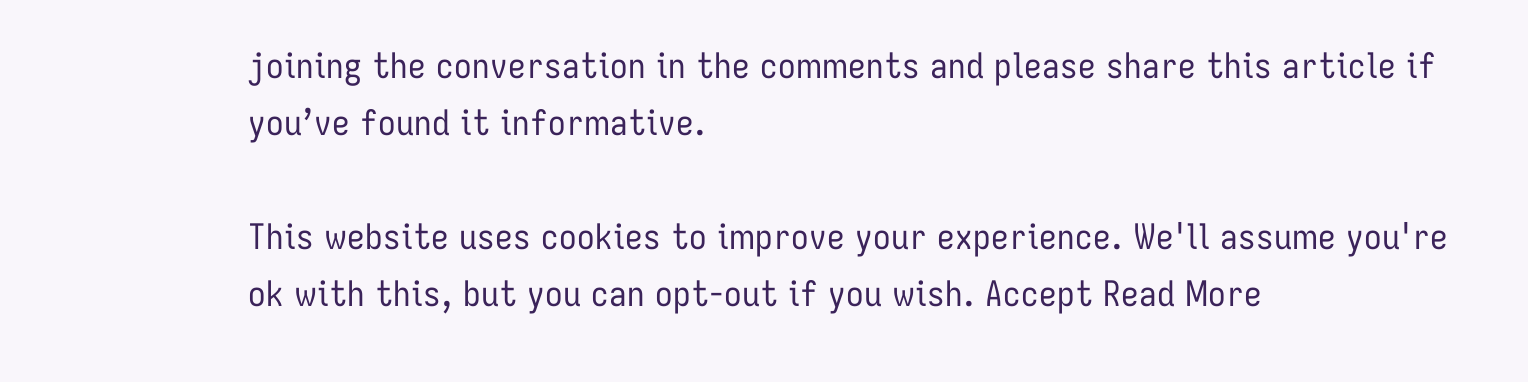joining the conversation in the comments and please share this article if you’ve found it informative.

This website uses cookies to improve your experience. We'll assume you're ok with this, but you can opt-out if you wish. Accept Read More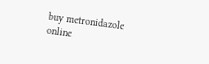buy metronidazole online